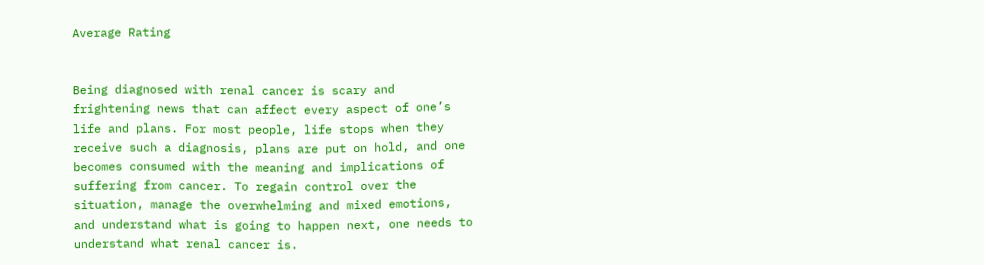Average Rating


Being diagnosed with renal cancer is scary and frightening news that can affect every aspect of one’s life and plans. For most people, life stops when they receive such a diagnosis, plans are put on hold, and one becomes consumed with the meaning and implications of suffering from cancer. To regain control over the situation, manage the overwhelming and mixed emotions, and understand what is going to happen next, one needs to understand what renal cancer is.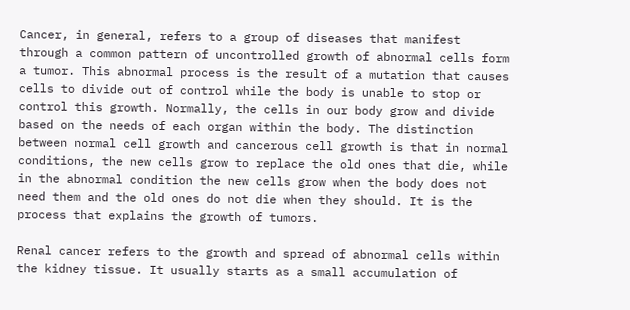Cancer, in general, refers to a group of diseases that manifest through a common pattern of uncontrolled growth of abnormal cells form a tumor. This abnormal process is the result of a mutation that causes cells to divide out of control while the body is unable to stop or control this growth. Normally, the cells in our body grow and divide based on the needs of each organ within the body. The distinction between normal cell growth and cancerous cell growth is that in normal conditions, the new cells grow to replace the old ones that die, while in the abnormal condition the new cells grow when the body does not need them and the old ones do not die when they should. It is the process that explains the growth of tumors.

Renal cancer refers to the growth and spread of abnormal cells within the kidney tissue. It usually starts as a small accumulation of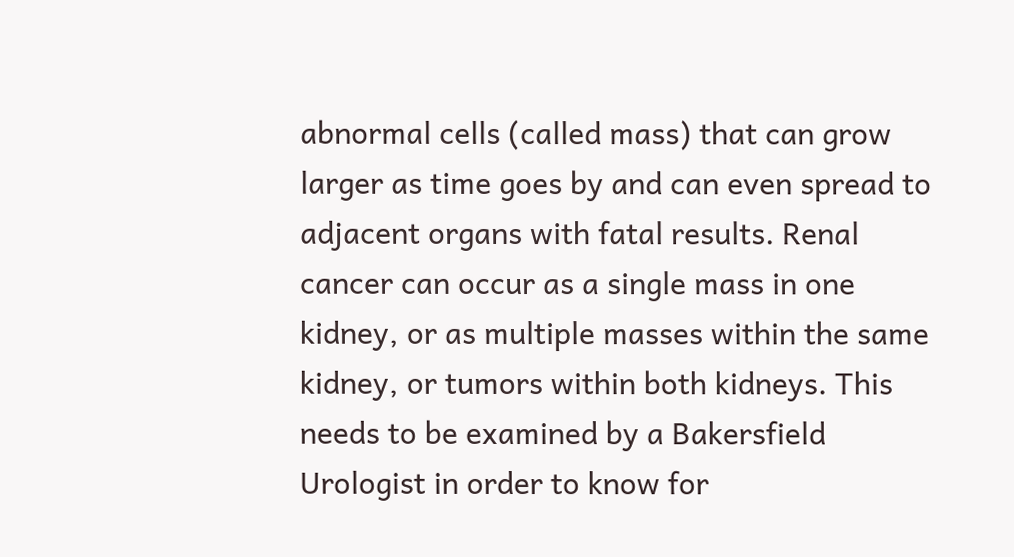abnormal cells (called mass) that can grow larger as time goes by and can even spread to adjacent organs with fatal results. Renal cancer can occur as a single mass in one kidney, or as multiple masses within the same kidney, or tumors within both kidneys. This needs to be examined by a Bakersfield Urologist in order to know for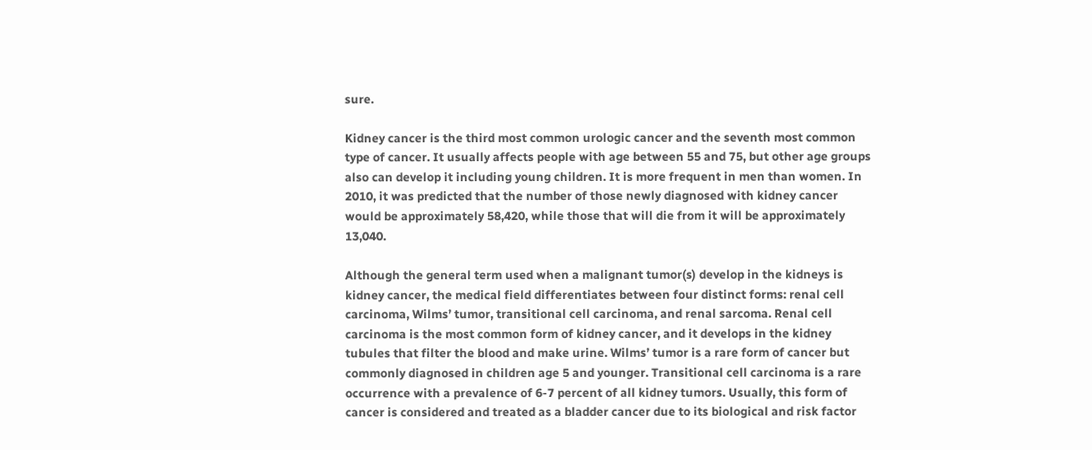sure.

Kidney cancer is the third most common urologic cancer and the seventh most common type of cancer. It usually affects people with age between 55 and 75, but other age groups also can develop it including young children. It is more frequent in men than women. In 2010, it was predicted that the number of those newly diagnosed with kidney cancer would be approximately 58,420, while those that will die from it will be approximately 13,040.

Although the general term used when a malignant tumor(s) develop in the kidneys is kidney cancer, the medical field differentiates between four distinct forms: renal cell carcinoma, Wilms’ tumor, transitional cell carcinoma, and renal sarcoma. Renal cell carcinoma is the most common form of kidney cancer, and it develops in the kidney tubules that filter the blood and make urine. Wilms’ tumor is a rare form of cancer but commonly diagnosed in children age 5 and younger. Transitional cell carcinoma is a rare occurrence with a prevalence of 6-7 percent of all kidney tumors. Usually, this form of cancer is considered and treated as a bladder cancer due to its biological and risk factor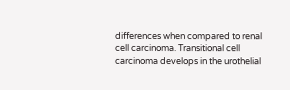differences when compared to renal cell carcinoma. Transitional cell carcinoma develops in the urothelial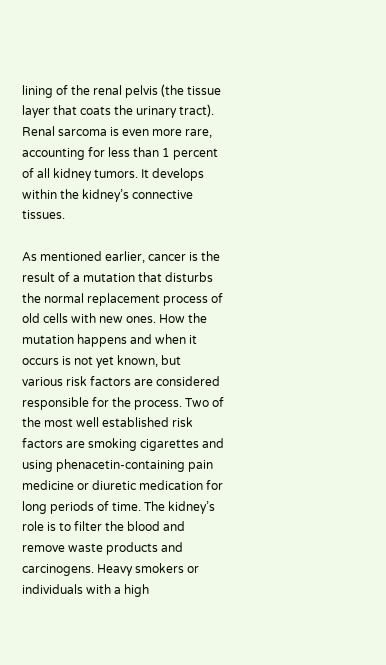lining of the renal pelvis (the tissue layer that coats the urinary tract). Renal sarcoma is even more rare, accounting for less than 1 percent of all kidney tumors. It develops within the kidney’s connective tissues.

As mentioned earlier, cancer is the result of a mutation that disturbs the normal replacement process of old cells with new ones. How the mutation happens and when it occurs is not yet known, but various risk factors are considered responsible for the process. Two of the most well established risk factors are smoking cigarettes and using phenacetin-containing pain medicine or diuretic medication for long periods of time. The kidney’s role is to filter the blood and remove waste products and carcinogens. Heavy smokers or individuals with a high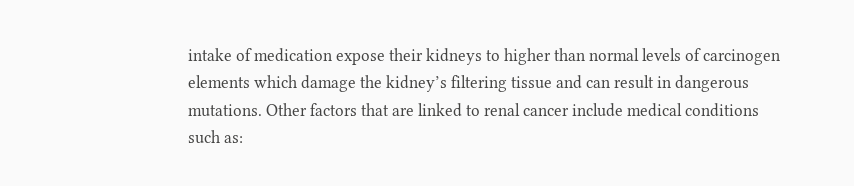intake of medication expose their kidneys to higher than normal levels of carcinogen elements which damage the kidney’s filtering tissue and can result in dangerous mutations. Other factors that are linked to renal cancer include medical conditions such as: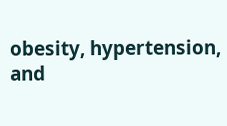obesity, hypertension, and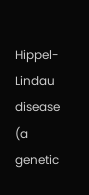Hippel-Lindau disease (a genetic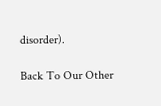disorder).

Back To Our Other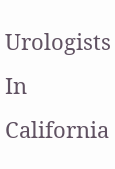Urologists In California